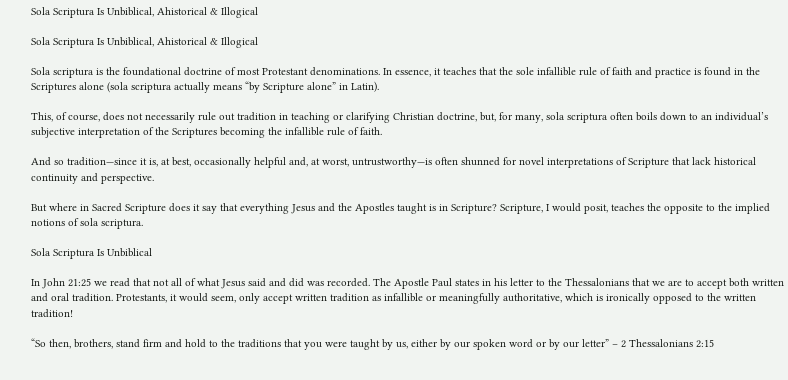Sola Scriptura Is Unbiblical, Ahistorical & Illogical

Sola Scriptura Is Unbiblical, Ahistorical & Illogical

Sola scriptura is the foundational doctrine of most Protestant denominations. In essence, it teaches that the sole infallible rule of faith and practice is found in the Scriptures alone (sola scriptura actually means “by Scripture alone” in Latin).

This, of course, does not necessarily rule out tradition in teaching or clarifying Christian doctrine, but, for many, sola scriptura often boils down to an individual’s subjective interpretation of the Scriptures becoming the infallible rule of faith.

And so tradition—since it is, at best, occasionally helpful and, at worst, untrustworthy—is often shunned for novel interpretations of Scripture that lack historical continuity and perspective.

But where in Sacred Scripture does it say that everything Jesus and the Apostles taught is in Scripture? Scripture, I would posit, teaches the opposite to the implied notions of sola scriptura.

Sola Scriptura Is Unbiblical

In John 21:25 we read that not all of what Jesus said and did was recorded. The Apostle Paul states in his letter to the Thessalonians that we are to accept both written and oral tradition. Protestants, it would seem, only accept written tradition as infallible or meaningfully authoritative, which is ironically opposed to the written tradition!

“So then, brothers, stand firm and hold to the traditions that you were taught by us, either by our spoken word or by our letter” – 2 Thessalonians 2:15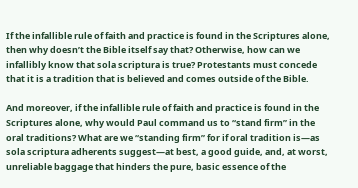If the infallible rule of faith and practice is found in the Scriptures alone, then why doesn’t the Bible itself say that? Otherwise, how can we infallibly know that sola scriptura is true? Protestants must concede that it is a tradition that is believed and comes outside of the Bible.

And moreover, if the infallible rule of faith and practice is found in the Scriptures alone, why would Paul command us to “stand firm” in the oral traditions? What are we “standing firm” for if oral tradition is—as sola scriptura adherents suggest—at best, a good guide, and, at worst, unreliable baggage that hinders the pure, basic essence of the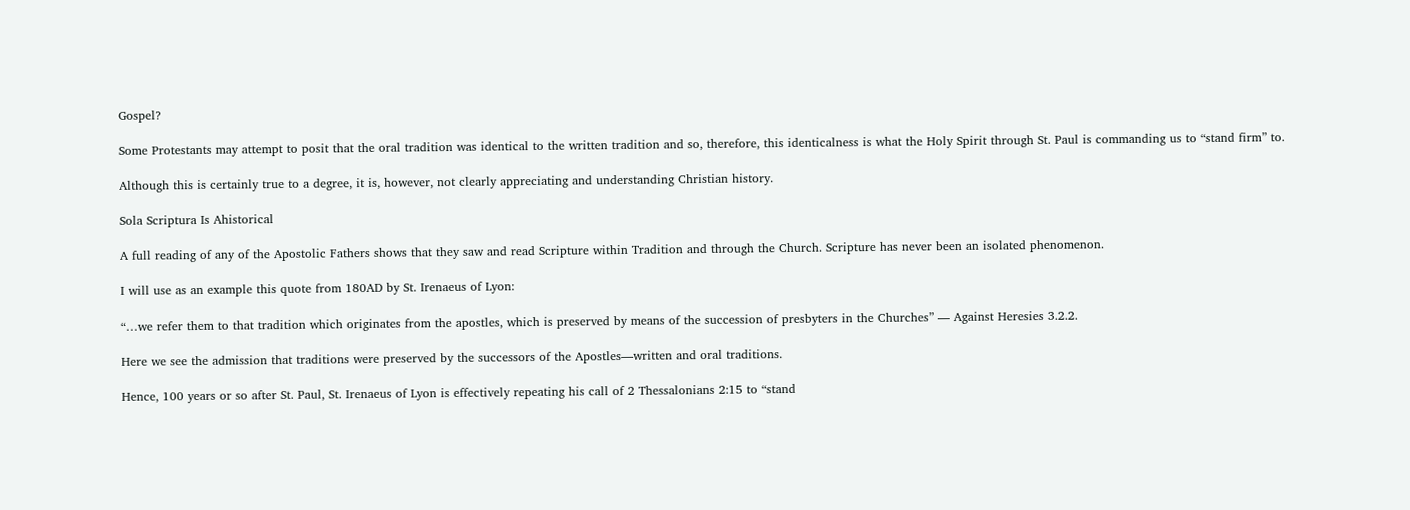Gospel?

Some Protestants may attempt to posit that the oral tradition was identical to the written tradition and so, therefore, this identicalness is what the Holy Spirit through St. Paul is commanding us to “stand firm” to.

Although this is certainly true to a degree, it is, however, not clearly appreciating and understanding Christian history.

Sola Scriptura Is Ahistorical

A full reading of any of the Apostolic Fathers shows that they saw and read Scripture within Tradition and through the Church. Scripture has never been an isolated phenomenon.

I will use as an example this quote from 180AD by St. Irenaeus of Lyon:

“…we refer them to that tradition which originates from the apostles, which is preserved by means of the succession of presbyters in the Churches” — Against Heresies 3.2.2.

Here we see the admission that traditions were preserved by the successors of the Apostles—written and oral traditions.

Hence, 100 years or so after St. Paul, St. Irenaeus of Lyon is effectively repeating his call of 2 Thessalonians 2:15 to “stand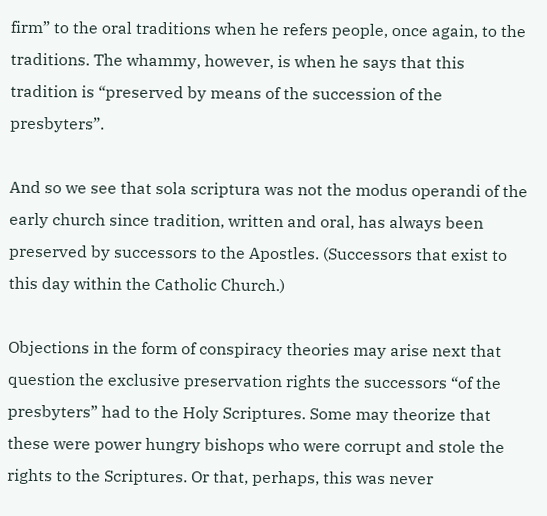firm” to the oral traditions when he refers people, once again, to the traditions. The whammy, however, is when he says that this tradition is “preserved by means of the succession of the presbyters”.

And so we see that sola scriptura was not the modus operandi of the early church since tradition, written and oral, has always been preserved by successors to the Apostles. (Successors that exist to this day within the Catholic Church.)

Objections in the form of conspiracy theories may arise next that question the exclusive preservation rights the successors “of the presbyters” had to the Holy Scriptures. Some may theorize that these were power hungry bishops who were corrupt and stole the rights to the Scriptures. Or that, perhaps, this was never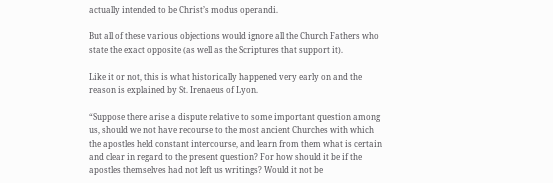actually intended to be Christ’s modus operandi.

But all of these various objections would ignore all the Church Fathers who state the exact opposite (as well as the Scriptures that support it).

Like it or not, this is what historically happened very early on and the reason is explained by St. Irenaeus of Lyon.

“Suppose there arise a dispute relative to some important question among us, should we not have recourse to the most ancient Churches with which the apostles held constant intercourse, and learn from them what is certain and clear in regard to the present question? For how should it be if the apostles themselves had not left us writings? Would it not be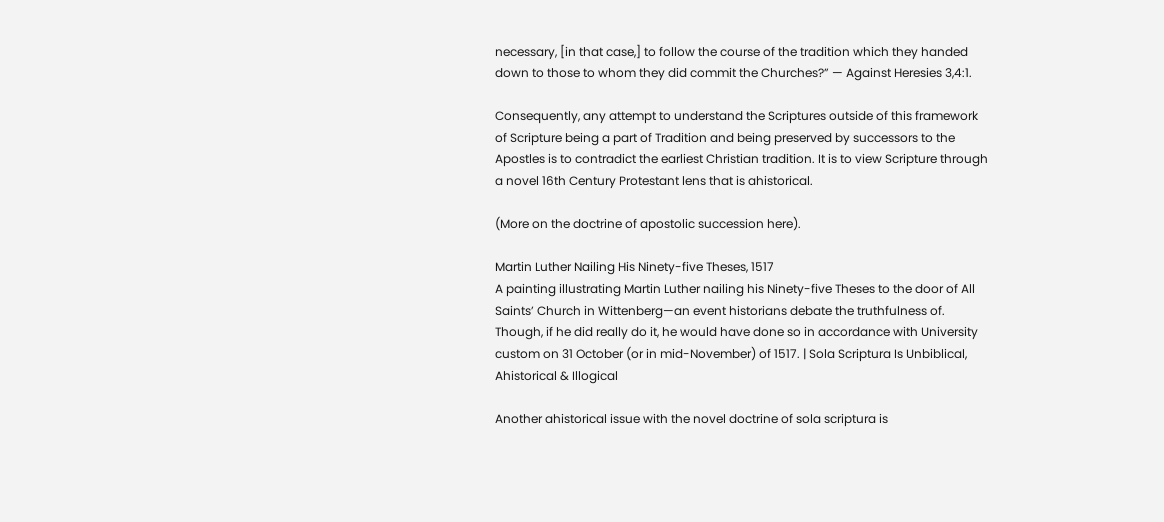necessary, [in that case,] to follow the course of the tradition which they handed down to those to whom they did commit the Churches?” — Against Heresies 3,4:1.

Consequently, any attempt to understand the Scriptures outside of this framework of Scripture being a part of Tradition and being preserved by successors to the Apostles is to contradict the earliest Christian tradition. It is to view Scripture through a novel 16th Century Protestant lens that is ahistorical.

(More on the doctrine of apostolic succession here).

Martin Luther Nailing His Ninety-five Theses, 1517
A painting illustrating Martin Luther nailing his Ninety-five Theses to the door of All Saints’ Church in Wittenberg—an event historians debate the truthfulness of. Though, if he did really do it, he would have done so in accordance with University custom on 31 October (or in mid-November) of 1517. | Sola Scriptura Is Unbiblical, Ahistorical & Illogical

Another ahistorical issue with the novel doctrine of sola scriptura is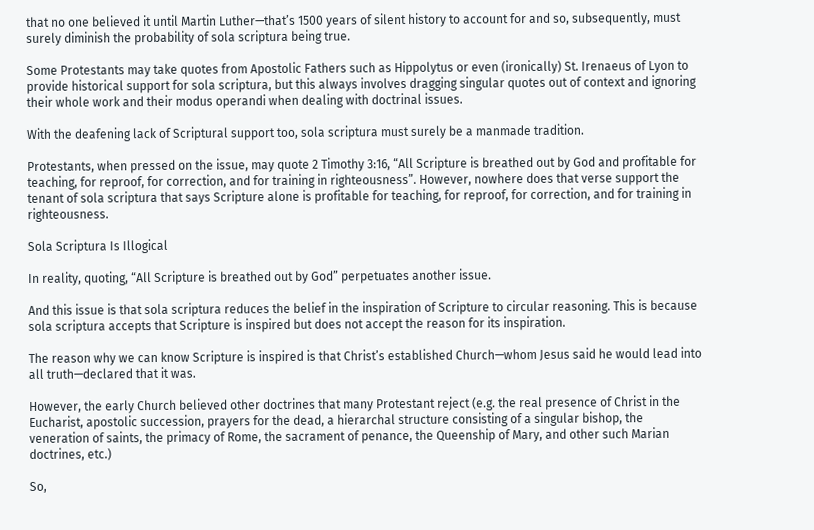that no one believed it until Martin Luther—that’s 1500 years of silent history to account for and so, subsequently, must surely diminish the probability of sola scriptura being true.

Some Protestants may take quotes from Apostolic Fathers such as Hippolytus or even (ironically) St. Irenaeus of Lyon to provide historical support for sola scriptura, but this always involves dragging singular quotes out of context and ignoring their whole work and their modus operandi when dealing with doctrinal issues.

With the deafening lack of Scriptural support too, sola scriptura must surely be a manmade tradition.

Protestants, when pressed on the issue, may quote 2 Timothy 3:16, “All Scripture is breathed out by God and profitable for teaching, for reproof, for correction, and for training in righteousness”. However, nowhere does that verse support the tenant of sola scriptura that says Scripture alone is profitable for teaching, for reproof, for correction, and for training in righteousness.

Sola Scriptura Is Illogical

In reality, quoting, “All Scripture is breathed out by God” perpetuates another issue.

And this issue is that sola scriptura reduces the belief in the inspiration of Scripture to circular reasoning. This is because sola scriptura accepts that Scripture is inspired but does not accept the reason for its inspiration.

The reason why we can know Scripture is inspired is that Christ’s established Church—whom Jesus said he would lead into all truth—declared that it was.

However, the early Church believed other doctrines that many Protestant reject (e.g. the real presence of Christ in the Eucharist, apostolic succession, prayers for the dead, a hierarchal structure consisting of a singular bishop, the veneration of saints, the primacy of Rome, the sacrament of penance, the Queenship of Mary, and other such Marian doctrines, etc.)

So,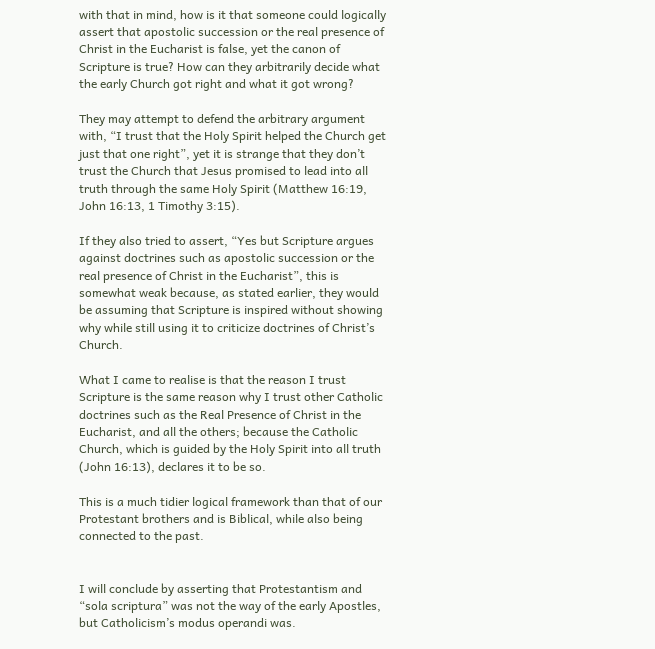with that in mind, how is it that someone could logically assert that apostolic succession or the real presence of Christ in the Eucharist is false, yet the canon of Scripture is true? How can they arbitrarily decide what the early Church got right and what it got wrong?

They may attempt to defend the arbitrary argument with, “I trust that the Holy Spirit helped the Church get just that one right”, yet it is strange that they don’t trust the Church that Jesus promised to lead into all truth through the same Holy Spirit (Matthew 16:19, John 16:13, 1 Timothy 3:15).

If they also tried to assert, “Yes but Scripture argues against doctrines such as apostolic succession or the real presence of Christ in the Eucharist”, this is somewhat weak because, as stated earlier, they would be assuming that Scripture is inspired without showing why while still using it to criticize doctrines of Christ’s Church.

What I came to realise is that the reason I trust Scripture is the same reason why I trust other Catholic doctrines such as the Real Presence of Christ in the Eucharist, and all the others; because the Catholic Church, which is guided by the Holy Spirit into all truth (John 16:13), declares it to be so.

This is a much tidier logical framework than that of our Protestant brothers and is Biblical, while also being connected to the past.


I will conclude by asserting that Protestantism and “sola scriptura” was not the way of the early Apostles, but Catholicism’s modus operandi was.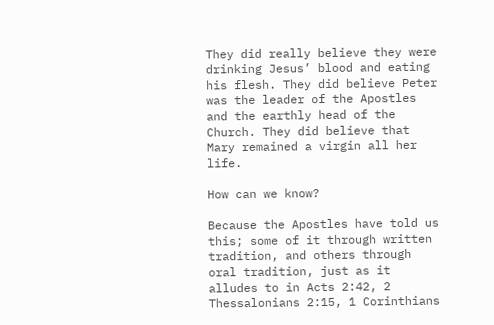They did really believe they were drinking Jesus’ blood and eating his flesh. They did believe Peter was the leader of the Apostles and the earthly head of the Church. They did believe that Mary remained a virgin all her life.

How can we know?

Because the Apostles have told us this; some of it through written tradition, and others through oral tradition, just as it alludes to in Acts 2:42, 2 Thessalonians 2:15, 1 Corinthians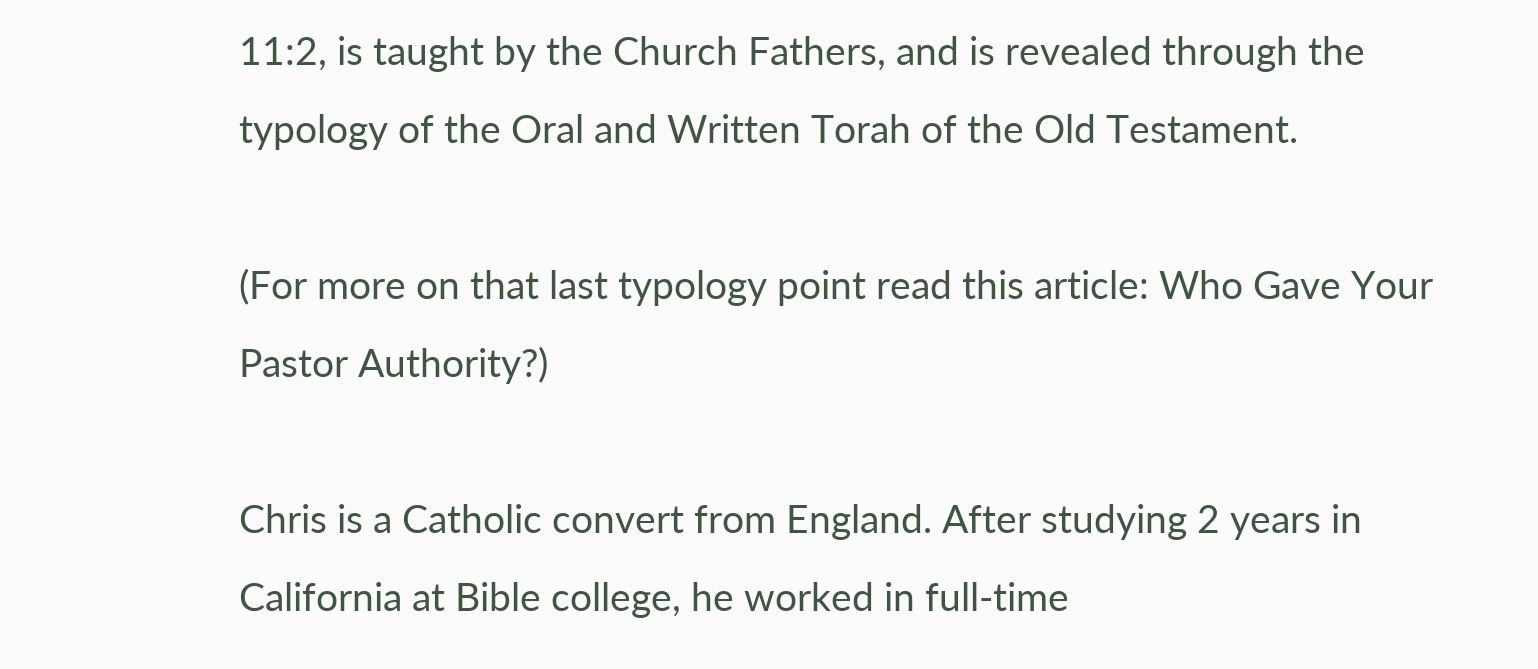11:2, is taught by the Church Fathers, and is revealed through the typology of the Oral and Written Torah of the Old Testament.

(For more on that last typology point read this article: Who Gave Your Pastor Authority?)

Chris is a Catholic convert from England. After studying 2 years in California at Bible college, he worked in full-time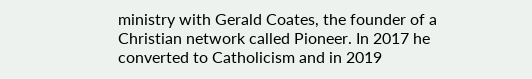ministry with Gerald Coates, the founder of a Christian network called Pioneer. In 2017 he converted to Catholicism and in 2019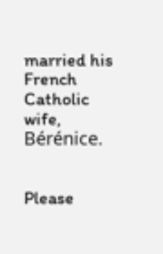married his French Catholic wife, Bérénice.


Please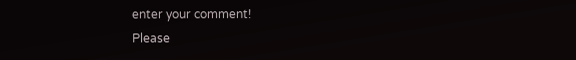enter your comment!
Please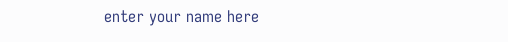enter your name here